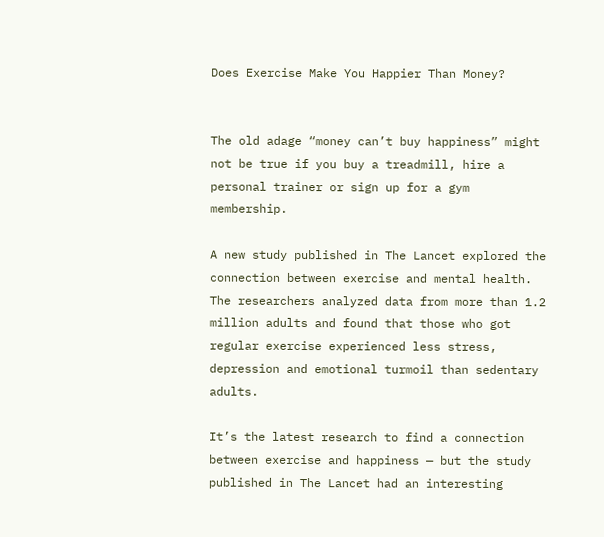Does Exercise Make You Happier Than Money?


The old adage “money can’t buy happiness” might not be true if you buy a treadmill, hire a personal trainer or sign up for a gym membership.

A new study published in The Lancet explored the connection between exercise and mental health. The researchers analyzed data from more than 1.2 million adults and found that those who got regular exercise experienced less stress, depression and emotional turmoil than sedentary adults.

It’s the latest research to find a connection between exercise and happiness — but the study published in The Lancet had an interesting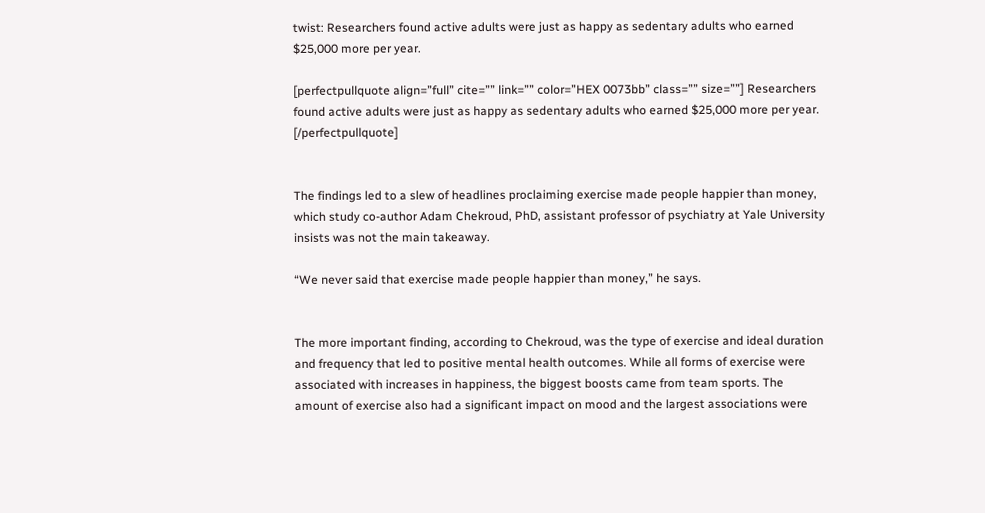twist: Researchers found active adults were just as happy as sedentary adults who earned $25,000 more per year.

[perfectpullquote align=”full” cite=”” link=”” color=”HEX 0073bb” class=”” size=””] Researchers found active adults were just as happy as sedentary adults who earned $25,000 more per year. [/perfectpullquote]


The findings led to a slew of headlines proclaiming exercise made people happier than money, which study co-author Adam Chekroud, PhD, assistant professor of psychiatry at Yale University insists was not the main takeaway.

“We never said that exercise made people happier than money,” he says.


The more important finding, according to Chekroud, was the type of exercise and ideal duration and frequency that led to positive mental health outcomes. While all forms of exercise were associated with increases in happiness, the biggest boosts came from team sports. The amount of exercise also had a significant impact on mood and the largest associations were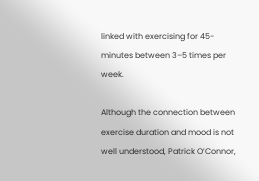linked with exercising for 45-minutes between 3–5 times per week.

Although the connection between exercise duration and mood is not well understood, Patrick O’Connor,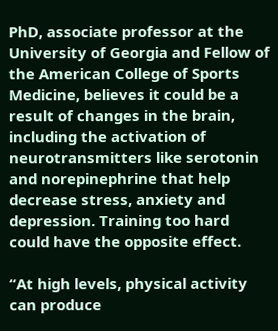PhD, associate professor at the University of Georgia and Fellow of the American College of Sports Medicine, believes it could be a result of changes in the brain, including the activation of neurotransmitters like serotonin and norepinephrine that help decrease stress, anxiety and depression. Training too hard could have the opposite effect.

“At high levels, physical activity can produce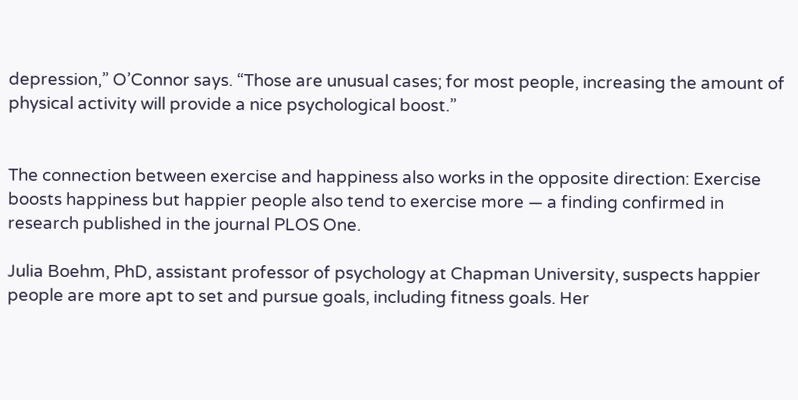depression,” O’Connor says. “Those are unusual cases; for most people, increasing the amount of physical activity will provide a nice psychological boost.”


The connection between exercise and happiness also works in the opposite direction: Exercise boosts happiness but happier people also tend to exercise more — a finding confirmed in research published in the journal PLOS One.

Julia Boehm, PhD, assistant professor of psychology at Chapman University, suspects happier people are more apt to set and pursue goals, including fitness goals. Her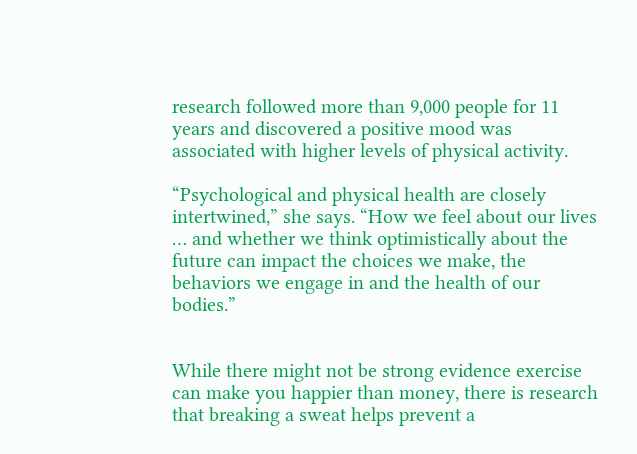research followed more than 9,000 people for 11 years and discovered a positive mood was associated with higher levels of physical activity.

“Psychological and physical health are closely intertwined,” she says. “How we feel about our lives … and whether we think optimistically about the future can impact the choices we make, the behaviors we engage in and the health of our bodies.”


While there might not be strong evidence exercise can make you happier than money, there is research that breaking a sweat helps prevent a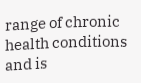range of chronic health conditions and is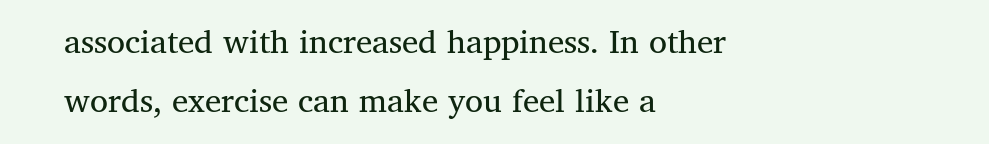associated with increased happiness. In other words, exercise can make you feel like a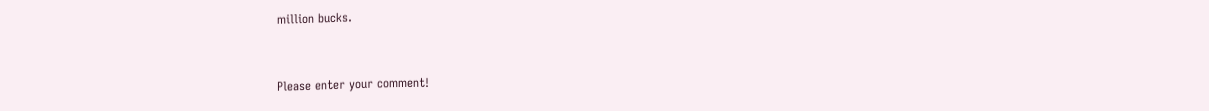million bucks.


Please enter your comment!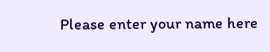Please enter your name here